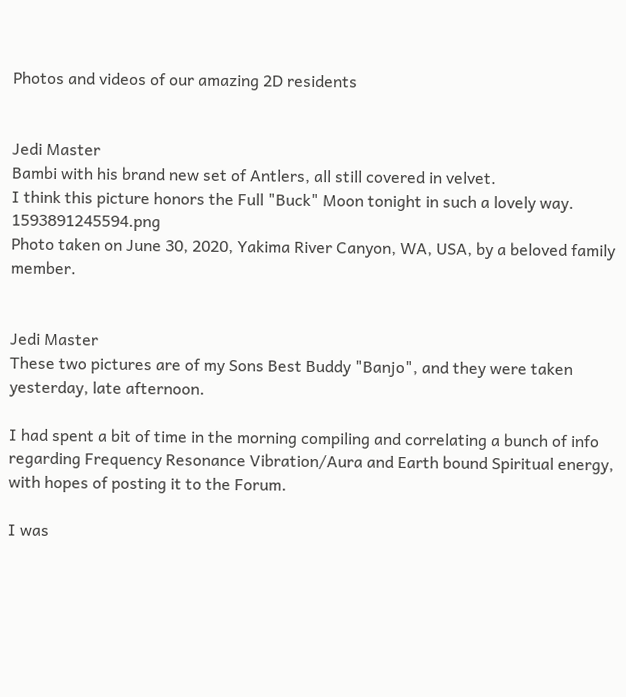Photos and videos of our amazing 2D residents


Jedi Master
Bambi with his brand new set of Antlers, all still covered in velvet.
I think this picture honors the Full "Buck" Moon tonight in such a lovely way. 1593891245594.png
Photo taken on June 30, 2020, Yakima River Canyon, WA, USA, by a beloved family member.


Jedi Master
These two pictures are of my Sons Best Buddy "Banjo", and they were taken yesterday, late afternoon.

I had spent a bit of time in the morning compiling and correlating a bunch of info regarding Frequency Resonance Vibration/Aura and Earth bound Spiritual energy, with hopes of posting it to the Forum.

I was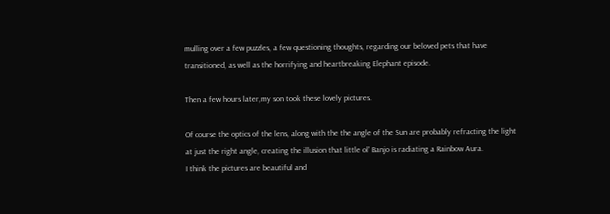mulling over a few puzzles, a few questioning thoughts, regarding our beloved pets that have transitioned, as well as the horrifying and heartbreaking Elephant episode.

Then a few hours later,my son took these lovely pictures.

Of course the optics of the lens, along with the the angle of the Sun are probably refracting the light at just the right angle, creating the illusion that little ol' Banjo is radiating a Rainbow Aura.
I think the pictures are beautiful and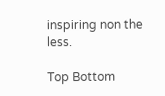inspiring non the less.

Top Bottom